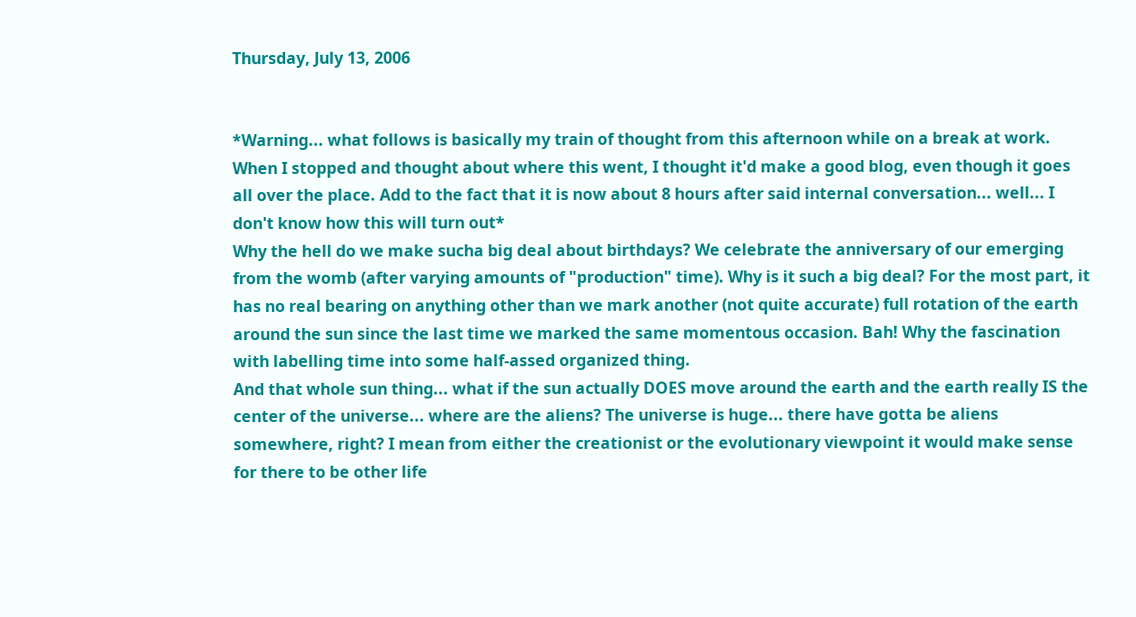Thursday, July 13, 2006


*Warning... what follows is basically my train of thought from this afternoon while on a break at work. When I stopped and thought about where this went, I thought it'd make a good blog, even though it goes all over the place. Add to the fact that it is now about 8 hours after said internal conversation... well... I don't know how this will turn out*
Why the hell do we make sucha big deal about birthdays? We celebrate the anniversary of our emerging from the womb (after varying amounts of "production" time). Why is it such a big deal? For the most part, it has no real bearing on anything other than we mark another (not quite accurate) full rotation of the earth around the sun since the last time we marked the same momentous occasion. Bah! Why the fascination with labelling time into some half-assed organized thing.
And that whole sun thing... what if the sun actually DOES move around the earth and the earth really IS the center of the universe... where are the aliens? The universe is huge... there have gotta be aliens somewhere, right? I mean from either the creationist or the evolutionary viewpoint it would make sense for there to be other life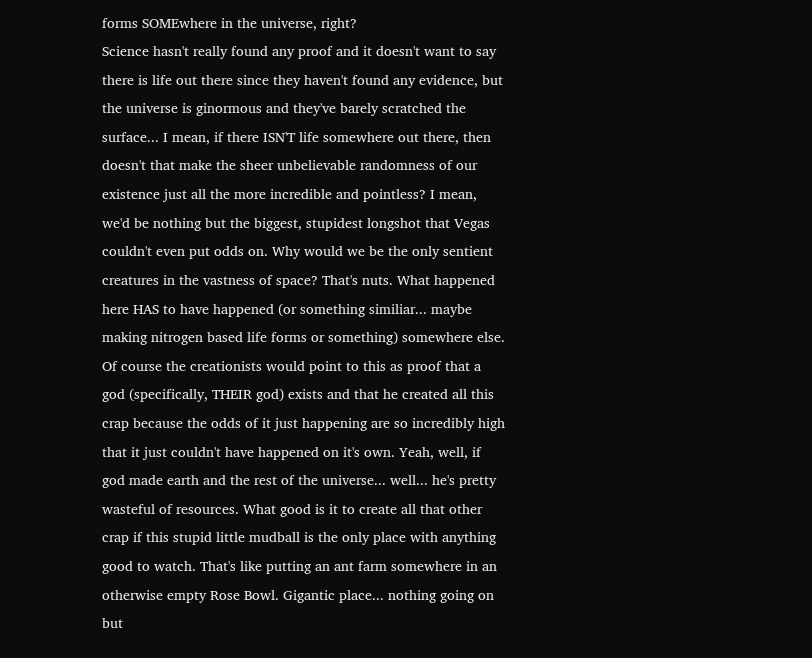forms SOMEwhere in the universe, right?
Science hasn't really found any proof and it doesn't want to say there is life out there since they haven't found any evidence, but the universe is ginormous and they've barely scratched the surface... I mean, if there ISN'T life somewhere out there, then doesn't that make the sheer unbelievable randomness of our existence just all the more incredible and pointless? I mean, we'd be nothing but the biggest, stupidest longshot that Vegas couldn't even put odds on. Why would we be the only sentient creatures in the vastness of space? That's nuts. What happened here HAS to have happened (or something similiar... maybe making nitrogen based life forms or something) somewhere else.
Of course the creationists would point to this as proof that a god (specifically, THEIR god) exists and that he created all this crap because the odds of it just happening are so incredibly high that it just couldn't have happened on it's own. Yeah, well, if god made earth and the rest of the universe... well... he's pretty wasteful of resources. What good is it to create all that other crap if this stupid little mudball is the only place with anything good to watch. That's like putting an ant farm somewhere in an otherwise empty Rose Bowl. Gigantic place... nothing going on but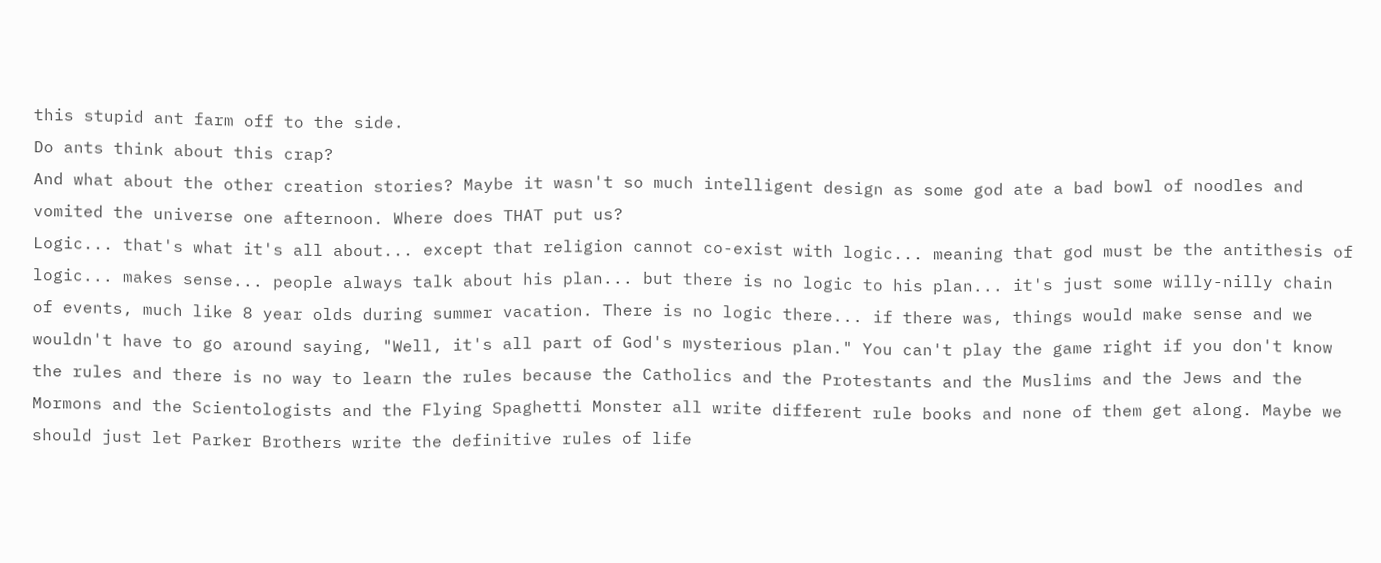this stupid ant farm off to the side.
Do ants think about this crap?
And what about the other creation stories? Maybe it wasn't so much intelligent design as some god ate a bad bowl of noodles and vomited the universe one afternoon. Where does THAT put us?
Logic... that's what it's all about... except that religion cannot co-exist with logic... meaning that god must be the antithesis of logic... makes sense... people always talk about his plan... but there is no logic to his plan... it's just some willy-nilly chain of events, much like 8 year olds during summer vacation. There is no logic there... if there was, things would make sense and we wouldn't have to go around saying, "Well, it's all part of God's mysterious plan." You can't play the game right if you don't know the rules and there is no way to learn the rules because the Catholics and the Protestants and the Muslims and the Jews and the Mormons and the Scientologists and the Flying Spaghetti Monster all write different rule books and none of them get along. Maybe we should just let Parker Brothers write the definitive rules of life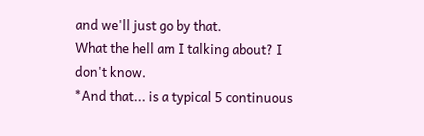and we'll just go by that.
What the hell am I talking about? I don't know.
*And that... is a typical 5 continuous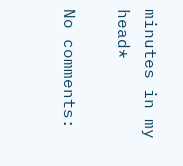minutes in my head*

No comments: